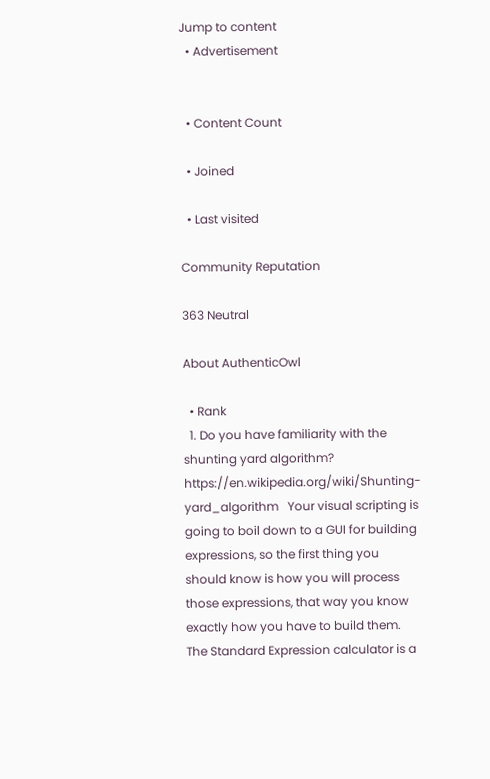Jump to content
  • Advertisement


  • Content Count

  • Joined

  • Last visited

Community Reputation

363 Neutral

About AuthenticOwl

  • Rank
  1. Do you have familiarity with the shunting yard algorithm? https://en.wikipedia.org/wiki/Shunting-yard_algorithm   Your visual scripting is going to boil down to a GUI for building expressions, so the first thing you should know is how you will process those expressions, that way you know exactly how you have to build them.    The Standard Expression calculator is a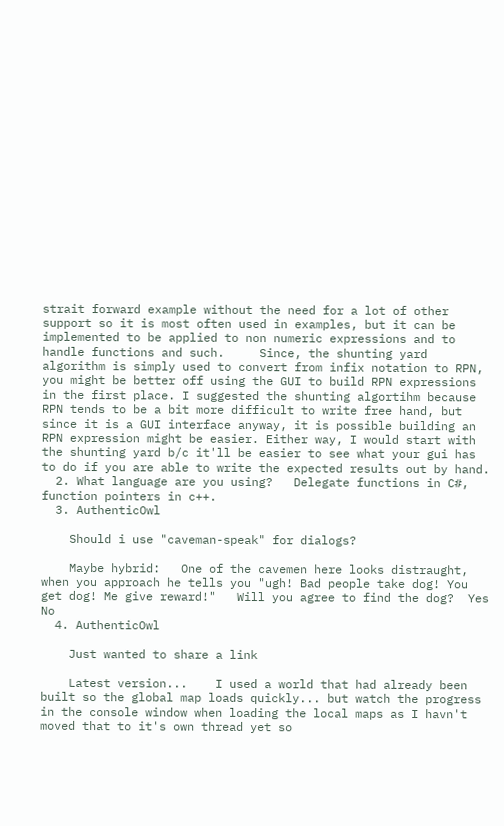strait forward example without the need for a lot of other support so it is most often used in examples, but it can be implemented to be applied to non numeric expressions and to handle functions and such.     Since, the shunting yard algorithm is simply used to convert from infix notation to RPN, you might be better off using the GUI to build RPN expressions in the first place. I suggested the shunting algortihm because RPN tends to be a bit more difficult to write free hand, but since it is a GUI interface anyway, it is possible building an RPN expression might be easier. Either way, I would start with the shunting yard b/c it'll be easier to see what your gui has to do if you are able to write the expected results out by hand.
  2. What language are you using?   Delegate functions in C#, function pointers in c++.
  3. AuthenticOwl

    Should i use "caveman-speak" for dialogs?

    Maybe hybrid:   One of the cavemen here looks distraught, when you approach he tells you "ugh! Bad people take dog! You get dog! Me give reward!"   Will you agree to find the dog?  Yes No
  4. AuthenticOwl

    Just wanted to share a link

    Latest version...    I used a world that had already been built so the global map loads quickly... but watch the progress in the console window when loading the local maps as I havn't moved that to it's own thread yet so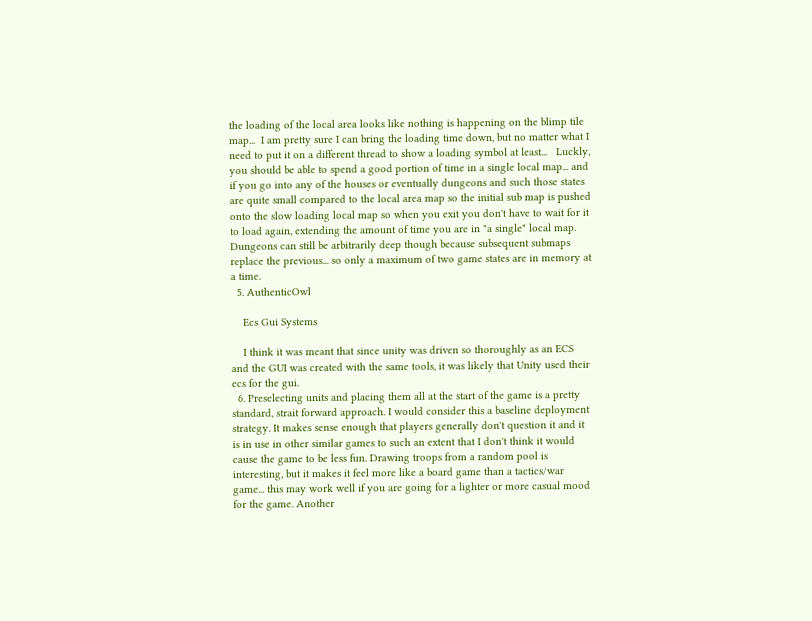the loading of the local area looks like nothing is happening on the blimp tile map...  I am pretty sure I can bring the loading time down, but no matter what I need to put it on a different thread to show a loading symbol at least...   Luckly, you should be able to spend a good portion of time in a single local map... and if you go into any of the houses or eventually dungeons and such those states are quite small compared to the local area map so the initial sub map is pushed onto the slow loading local map so when you exit you don't have to wait for it to load again, extending the amount of time you are in "a single" local map. Dungeons can still be arbitrarily deep though because subsequent submaps replace the previous... so only a maximum of two game states are in memory at a time.
  5. AuthenticOwl

    Ecs Gui Systems

    I think it was meant that since unity was driven so thoroughly as an ECS and the GUI was created with the same tools, it was likely that Unity used their ecs for the gui.
  6. Preselecting units and placing them all at the start of the game is a pretty standard, strait forward approach. I would consider this a baseline deployment strategy. It makes sense enough that players generally don't question it and it is in use in other similar games to such an extent that I don't think it would cause the game to be less fun. Drawing troops from a random pool is interesting, but it makes it feel more like a board game than a tactics/war game... this may work well if you are going for a lighter or more casual mood for the game. Another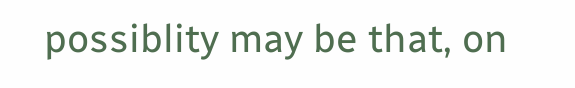possiblity may be that, on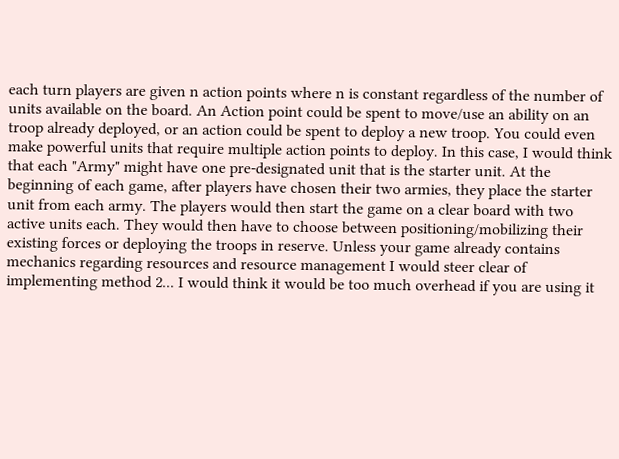each turn players are given n action points where n is constant regardless of the number of units available on the board. An Action point could be spent to move/use an ability on an troop already deployed, or an action could be spent to deploy a new troop. You could even make powerful units that require multiple action points to deploy. In this case, I would think that each "Army" might have one pre-designated unit that is the starter unit. At the beginning of each game, after players have chosen their two armies, they place the starter unit from each army. The players would then start the game on a clear board with two active units each. They would then have to choose between positioning/mobilizing their existing forces or deploying the troops in reserve. Unless your game already contains mechanics regarding resources and resource management I would steer clear of implementing method 2... I would think it would be too much overhead if you are using it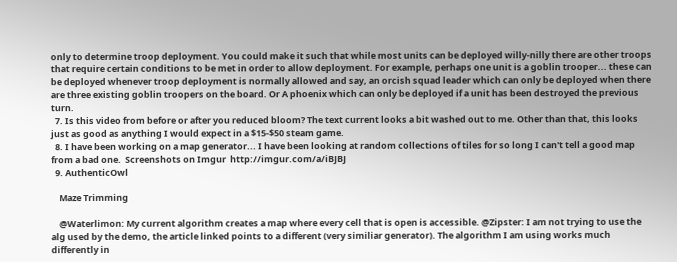only to determine troop deployment. You could make it such that while most units can be deployed willy-nilly there are other troops that require certain conditions to be met in order to allow deployment. For example, perhaps one unit is a goblin trooper... these can be deployed whenever troop deployment is normally allowed and say, an orcish squad leader which can only be deployed when there are three existing goblin troopers on the board. Or A phoenix which can only be deployed if a unit has been destroyed the previous turn.
  7. Is this video from before or after you reduced bloom? The text current looks a bit washed out to me. Other than that, this looks just as good as anything I would expect in a $15-$50 steam game.
  8. I have been working on a map generator... I have been looking at random collections of tiles for so long I can't tell a good map from a bad one.  Screenshots on Imgur  http://imgur.com/a/iBJBJ
  9. AuthenticOwl

    Maze Trimming

    @Waterlimon: My current algorithm creates a map where every cell that is open is accessible. @Zipster: I am not trying to use the alg used by the demo, the article linked points to a different (very similiar generator). The algorithm I am using works much differently in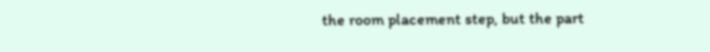the room placement step, but the part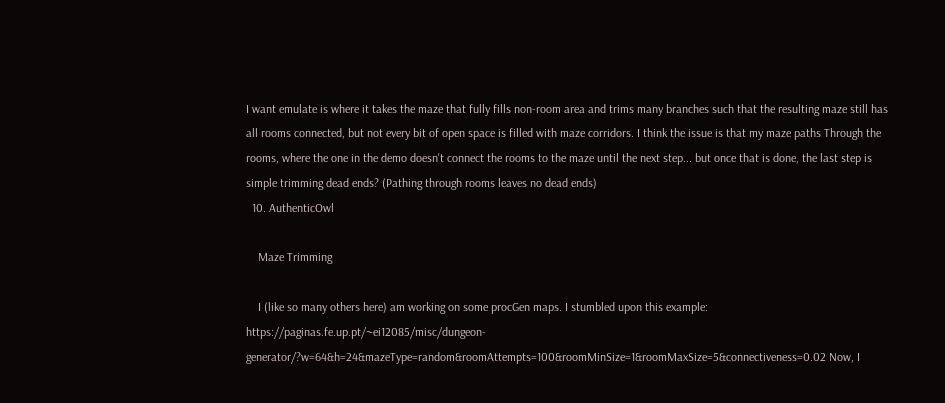I want emulate is where it takes the maze that fully fills non-room area and trims many branches such that the resulting maze still has all rooms connected, but not every bit of open space is filled with maze corridors. I think the issue is that my maze paths Through the rooms, where the one in the demo doesn't connect the rooms to the maze until the next step... but once that is done, the last step is simple trimming dead ends? (Pathing through rooms leaves no dead ends)
  10. AuthenticOwl

    Maze Trimming

    I (like so many others here) am working on some procGen maps. I stumbled upon this example: https://paginas.fe.up.pt/~ei12085/misc/dungeon-generator/?w=64&h=24&mazeType=random&roomAttempts=100&roomMinSize=1&roomMaxSize=5&connectiveness=0.02 Now, I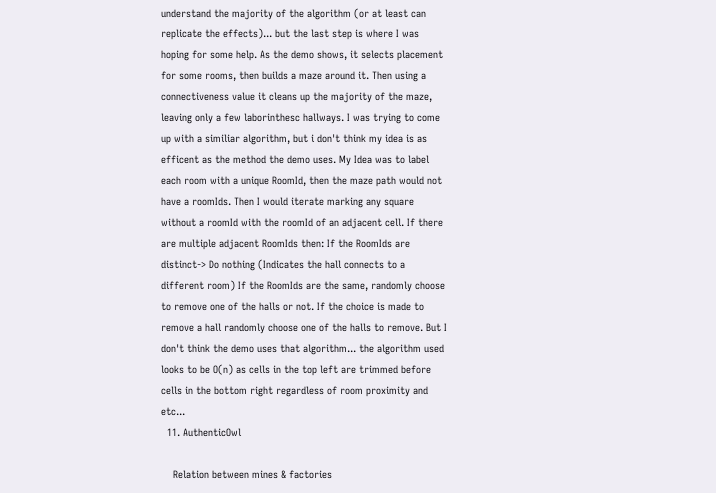understand the majority of the algorithm (or at least can replicate the effects)... but the last step is where I was hoping for some help. As the demo shows, it selects placement for some rooms, then builds a maze around it. Then using a connectiveness value it cleans up the majority of the maze, leaving only a few laborinthesc hallways. I was trying to come up with a similiar algorithm, but i don't think my idea is as efficent as the method the demo uses. My Idea was to label each room with a unique RoomId, then the maze path would not have a roomIds. Then I would iterate marking any square without a roomId with the roomId of an adjacent cell. If there are multiple adjacent RoomIds then: If the RoomIds are distinct-> Do nothing (Indicates the hall connects to a different room) If the RoomIds are the same, randomly choose to remove one of the halls or not. If the choice is made to remove a hall randomly choose one of the halls to remove. But I don't think the demo uses that algorithm... the algorithm used looks to be O(n) as cells in the top left are trimmed before cells in the bottom right regardless of room proximity and etc...
  11. AuthenticOwl

    Relation between mines & factories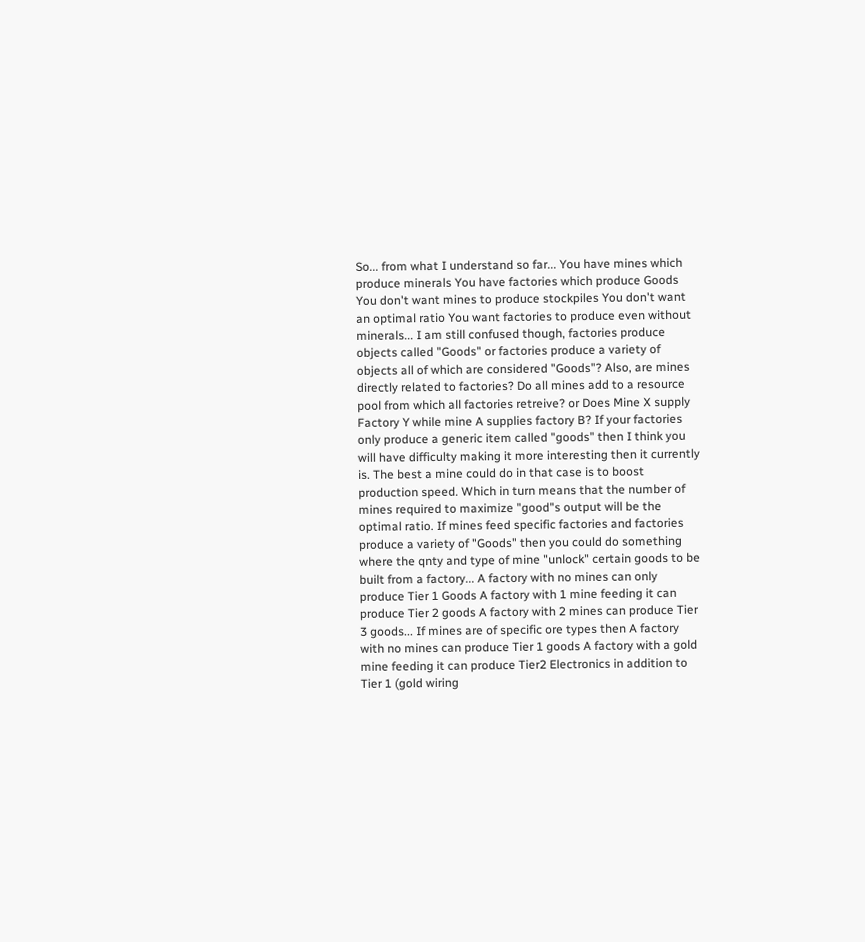So... from what I understand so far... You have mines which produce minerals You have factories which produce Goods You don't want mines to produce stockpiles You don't want an optimal ratio You want factories to produce even without minerals... I am still confused though, factories produce objects called "Goods" or factories produce a variety of objects all of which are considered "Goods"? Also, are mines directly related to factories? Do all mines add to a resource pool from which all factories retreive? or Does Mine X supply Factory Y while mine A supplies factory B? If your factories only produce a generic item called "goods" then I think you will have difficulty making it more interesting then it currently is. The best a mine could do in that case is to boost production speed. Which in turn means that the number of mines required to maximize "good"s output will be the optimal ratio. If mines feed specific factories and factories produce a variety of "Goods" then you could do something where the qnty and type of mine "unlock" certain goods to be built from a factory... A factory with no mines can only produce Tier 1 Goods A factory with 1 mine feeding it can produce Tier 2 goods A factory with 2 mines can produce Tier 3 goods... If mines are of specific ore types then A factory with no mines can produce Tier 1 goods A factory with a gold mine feeding it can produce Tier2 Electronics in addition to Tier 1 (gold wiring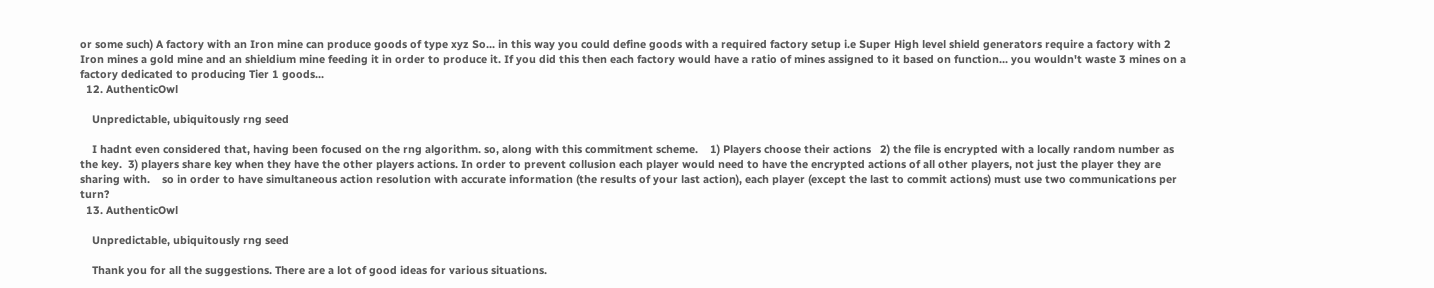or some such) A factory with an Iron mine can produce goods of type xyz So... in this way you could define goods with a required factory setup i.e Super High level shield generators require a factory with 2 Iron mines a gold mine and an shieldium mine feeding it in order to produce it. If you did this then each factory would have a ratio of mines assigned to it based on function... you wouldn't waste 3 mines on a factory dedicated to producing Tier 1 goods...
  12. AuthenticOwl

    Unpredictable, ubiquitously rng seed

    I hadnt even considered that, having been focused on the rng algorithm. so, along with this commitment scheme.    1) Players choose their actions   2) the file is encrypted with a locally random number as the key.  3) players share key when they have the other players actions. In order to prevent collusion each player would need to have the encrypted actions of all other players, not just the player they are sharing with.    so in order to have simultaneous action resolution with accurate information (the results of your last action), each player (except the last to commit actions) must use two communications per turn?
  13. AuthenticOwl

    Unpredictable, ubiquitously rng seed

    Thank you for all the suggestions. There are a lot of good ideas for various situations.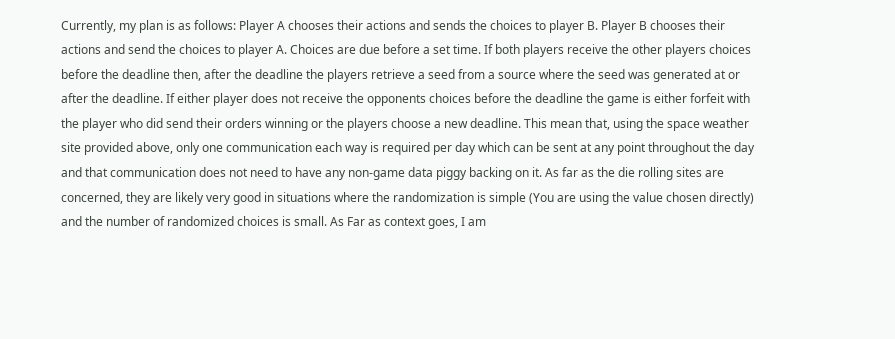Currently, my plan is as follows: Player A chooses their actions and sends the choices to player B. Player B chooses their actions and send the choices to player A. Choices are due before a set time. If both players receive the other players choices before the deadline then, after the deadline the players retrieve a seed from a source where the seed was generated at or after the deadline. If either player does not receive the opponents choices before the deadline the game is either forfeit with the player who did send their orders winning or the players choose a new deadline. This mean that, using the space weather site provided above, only one communication each way is required per day which can be sent at any point throughout the day and that communication does not need to have any non-game data piggy backing on it. As far as the die rolling sites are concerned, they are likely very good in situations where the randomization is simple (You are using the value chosen directly) and the number of randomized choices is small. As Far as context goes, I am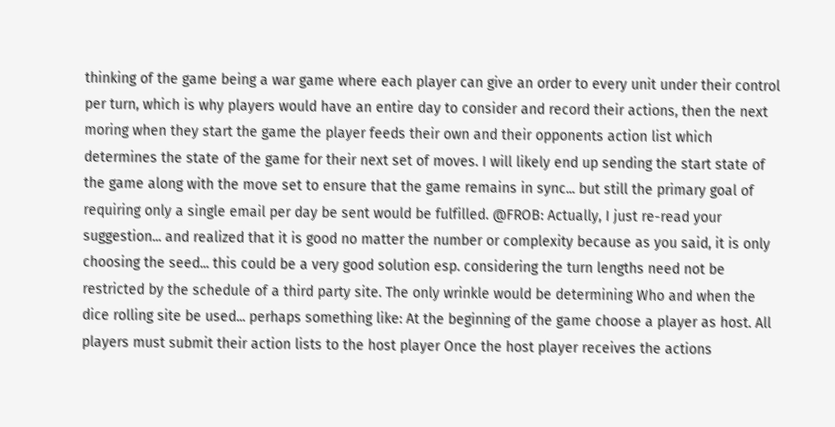thinking of the game being a war game where each player can give an order to every unit under their control per turn, which is why players would have an entire day to consider and record their actions, then the next moring when they start the game the player feeds their own and their opponents action list which determines the state of the game for their next set of moves. I will likely end up sending the start state of the game along with the move set to ensure that the game remains in sync... but still the primary goal of requiring only a single email per day be sent would be fulfilled. @FROB: Actually, I just re-read your suggestion... and realized that it is good no matter the number or complexity because as you said, it is only choosing the seed... this could be a very good solution esp. considering the turn lengths need not be restricted by the schedule of a third party site. The only wrinkle would be determining Who and when the dice rolling site be used... perhaps something like: At the beginning of the game choose a player as host. All players must submit their action lists to the host player Once the host player receives the actions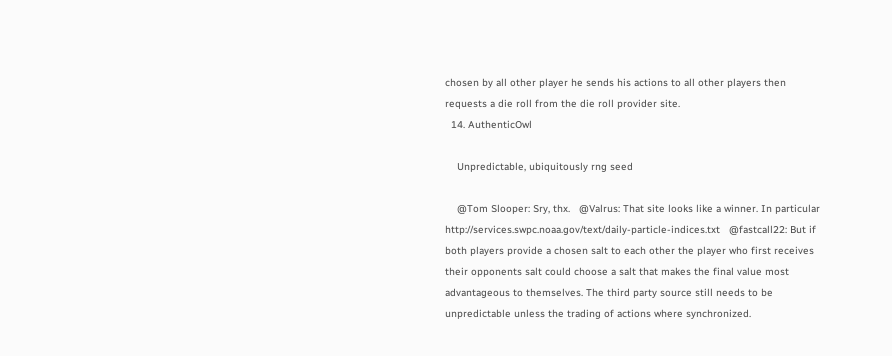chosen by all other player he sends his actions to all other players then requests a die roll from the die roll provider site.
  14. AuthenticOwl

    Unpredictable, ubiquitously rng seed

    @Tom Slooper: Sry, thx.   @Valrus: That site looks like a winner. In particular http://services.swpc.noaa.gov/text/daily-particle-indices.txt   @fastcall22: But if both players provide a chosen salt to each other the player who first receives their opponents salt could choose a salt that makes the final value most advantageous to themselves. The third party source still needs to be unpredictable unless the trading of actions where synchronized.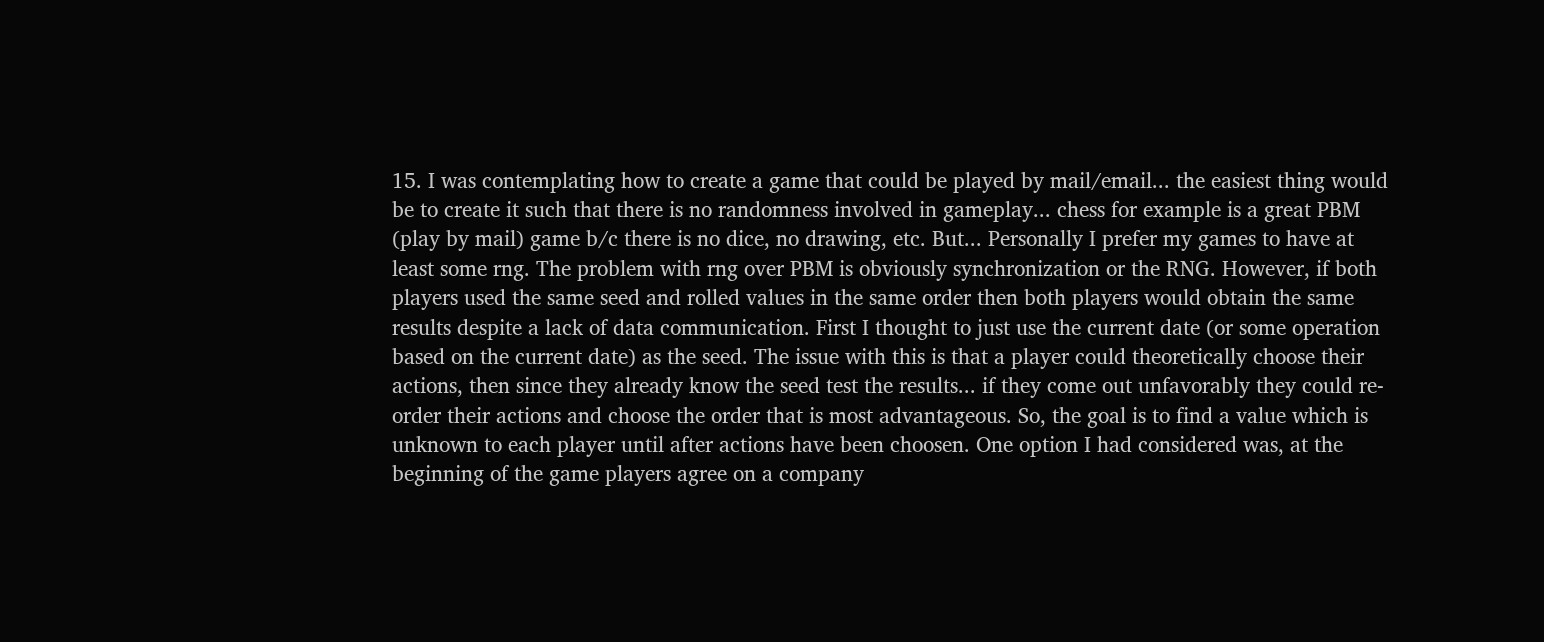15. I was contemplating how to create a game that could be played by mail/email... the easiest thing would be to create it such that there is no randomness involved in gameplay... chess for example is a great PBM (play by mail) game b/c there is no dice, no drawing, etc. But... Personally I prefer my games to have at least some rng. The problem with rng over PBM is obviously synchronization or the RNG. However, if both players used the same seed and rolled values in the same order then both players would obtain the same results despite a lack of data communication. First I thought to just use the current date (or some operation based on the current date) as the seed. The issue with this is that a player could theoretically choose their actions, then since they already know the seed test the results... if they come out unfavorably they could re-order their actions and choose the order that is most advantageous. So, the goal is to find a value which is unknown to each player until after actions have been choosen. One option I had considered was, at the beginning of the game players agree on a company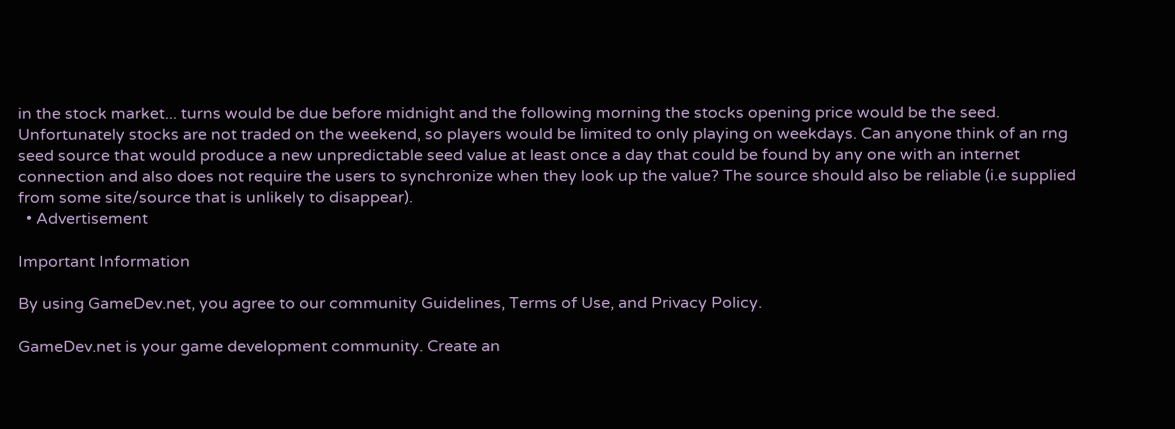in the stock market... turns would be due before midnight and the following morning the stocks opening price would be the seed. Unfortunately stocks are not traded on the weekend, so players would be limited to only playing on weekdays. Can anyone think of an rng seed source that would produce a new unpredictable seed value at least once a day that could be found by any one with an internet connection and also does not require the users to synchronize when they look up the value? The source should also be reliable (i.e supplied from some site/source that is unlikely to disappear).
  • Advertisement

Important Information

By using GameDev.net, you agree to our community Guidelines, Terms of Use, and Privacy Policy.

GameDev.net is your game development community. Create an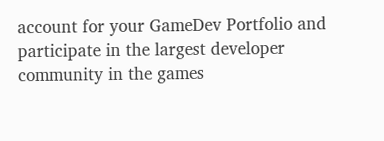account for your GameDev Portfolio and participate in the largest developer community in the games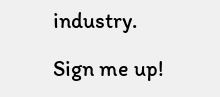industry.

Sign me up!